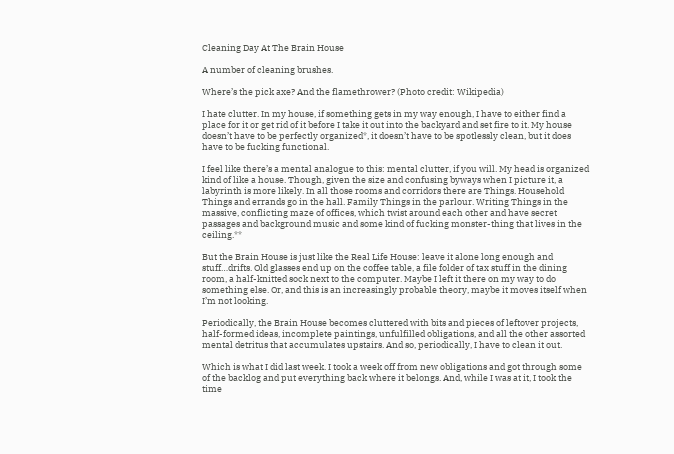Cleaning Day At The Brain House

A number of cleaning brushes.

Where’s the pick axe? And the flamethrower? (Photo credit: Wikipedia)

I hate clutter. In my house, if something gets in my way enough, I have to either find a place for it or get rid of it before I take it out into the backyard and set fire to it. My house doesn’t have to be perfectly organized*, it doesn’t have to be spotlessly clean, but it does have to be fucking functional.

I feel like there’s a mental analogue to this: mental clutter, if you will. My head is organized kind of like a house. Though, given the size and confusing byways when I picture it, a labyrinth is more likely. In all those rooms and corridors there are Things. Household Things and errands go in the hall. Family Things in the parlour. Writing Things in the massive, conflicting maze of offices, which twist around each other and have secret passages and background music and some kind of fucking monster-thing that lives in the ceiling.**

But the Brain House is just like the Real Life House: leave it alone long enough and stuff…drifts. Old glasses end up on the coffee table, a file folder of tax stuff in the dining room, a half-knitted sock next to the computer. Maybe I left it there on my way to do something else. Or, and this is an increasingly probable theory, maybe it moves itself when I’m not looking.

Periodically, the Brain House becomes cluttered with bits and pieces of leftover projects, half-formed ideas, incomplete paintings, unfulfilled obligations, and all the other assorted mental detritus that accumulates upstairs. And so, periodically, I have to clean it out.

Which is what I did last week. I took a week off from new obligations and got through some of the backlog and put everything back where it belongs. And, while I was at it, I took the time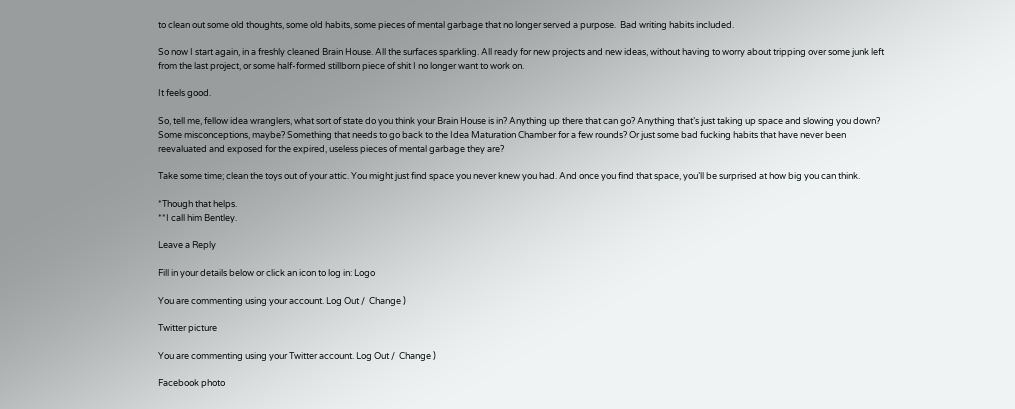to clean out some old thoughts, some old habits, some pieces of mental garbage that no longer served a purpose.  Bad writing habits included.

So now I start again, in a freshly cleaned Brain House. All the surfaces sparkling. All ready for new projects and new ideas, without having to worry about tripping over some junk left from the last project, or some half-formed stillborn piece of shit I no longer want to work on.

It feels good.

So, tell me, fellow idea wranglers, what sort of state do you think your Brain House is in? Anything up there that can go? Anything that’s just taking up space and slowing you down? Some misconceptions, maybe? Something that needs to go back to the Idea Maturation Chamber for a few rounds? Or just some bad fucking habits that have never been reevaluated and exposed for the expired, useless pieces of mental garbage they are?

Take some time; clean the toys out of your attic. You might just find space you never knew you had. And once you find that space, you’ll be surprised at how big you can think.

*Though that helps.
**I call him Bentley.

Leave a Reply

Fill in your details below or click an icon to log in: Logo

You are commenting using your account. Log Out /  Change )

Twitter picture

You are commenting using your Twitter account. Log Out /  Change )

Facebook photo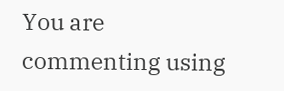You are commenting using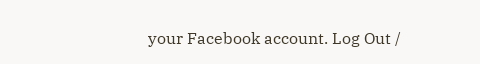your Facebook account. Log Out /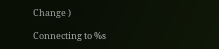Change )

Connecting to %s